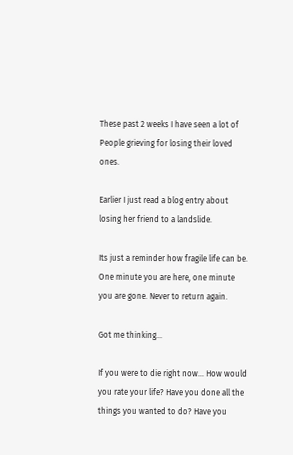These past 2 weeks I have seen a lot of People grieving for losing their loved ones.

Earlier I just read a blog entry about losing her friend to a landslide.

Its just a reminder how fragile life can be. One minute you are here, one minute you are gone. Never to return again.

Got me thinking…

If you were to die right now… How would you rate your life? Have you done all the things you wanted to do? Have you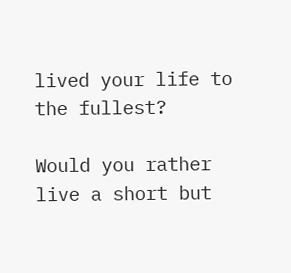lived your life to the fullest?

Would you rather live a short but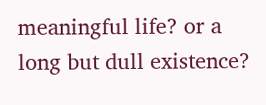meaningful life? or a long but dull existence?